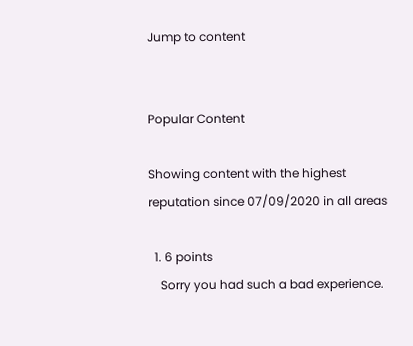Jump to content


Popular Content

Showing content with the highest reputation since 07/09/2020 in all areas

  1. 6 points
    Sorry you had such a bad experience.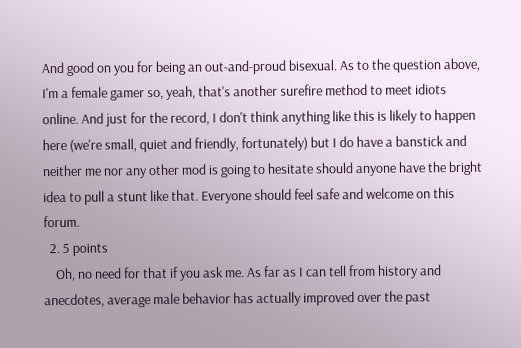And good on you for being an out-and-proud bisexual. As to the question above, I'm a female gamer so, yeah, that's another surefire method to meet idiots online. And just for the record, I don't think anything like this is likely to happen here (we're small, quiet and friendly, fortunately) but I do have a banstick and neither me nor any other mod is going to hesitate should anyone have the bright idea to pull a stunt like that. Everyone should feel safe and welcome on this forum.
  2. 5 points
    Oh, no need for that if you ask me. As far as I can tell from history and anecdotes, average male behavior has actually improved over the past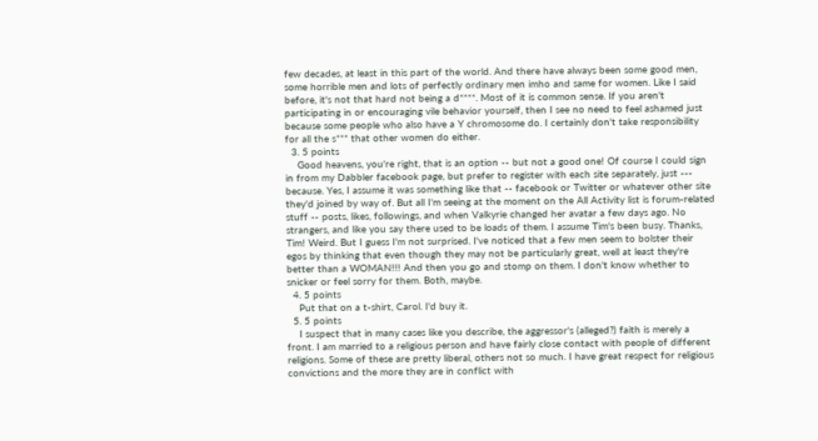few decades, at least in this part of the world. And there have always been some good men, some horrible men and lots of perfectly ordinary men imho and same for women. Like I said before, it's not that hard not being a d****. Most of it is common sense. If you aren't participating in or encouraging vile behavior yourself, then I see no need to feel ashamed just because some people who also have a Y chromosome do. I certainly don't take responsibility for all the s*** that other women do either.
  3. 5 points
    Good heavens, you're right, that is an option -- but not a good one! Of course I could sign in from my Dabbler facebook page, but prefer to register with each site separately, just --- because. Yes, I assume it was something like that -- facebook or Twitter or whatever other site they'd joined by way of. But all I'm seeing at the moment on the All Activity list is forum-related stuff -- posts, likes, followings, and when Valkyrie changed her avatar a few days ago. No strangers, and like you say there used to be loads of them. I assume Tim's been busy. Thanks, Tim! Weird. But I guess I'm not surprised. I've noticed that a few men seem to bolster their egos by thinking that even though they may not be particularly great, well at least they're better than a WOMAN!!! And then you go and stomp on them. I don't know whether to snicker or feel sorry for them. Both, maybe.
  4. 5 points
    Put that on a t-shirt, Carol. I'd buy it.
  5. 5 points
    I suspect that in many cases like you describe, the aggressor's (alleged?) faith is merely a front. I am married to a religious person and have fairly close contact with people of different religions. Some of these are pretty liberal, others not so much. I have great respect for religious convictions and the more they are in conflict with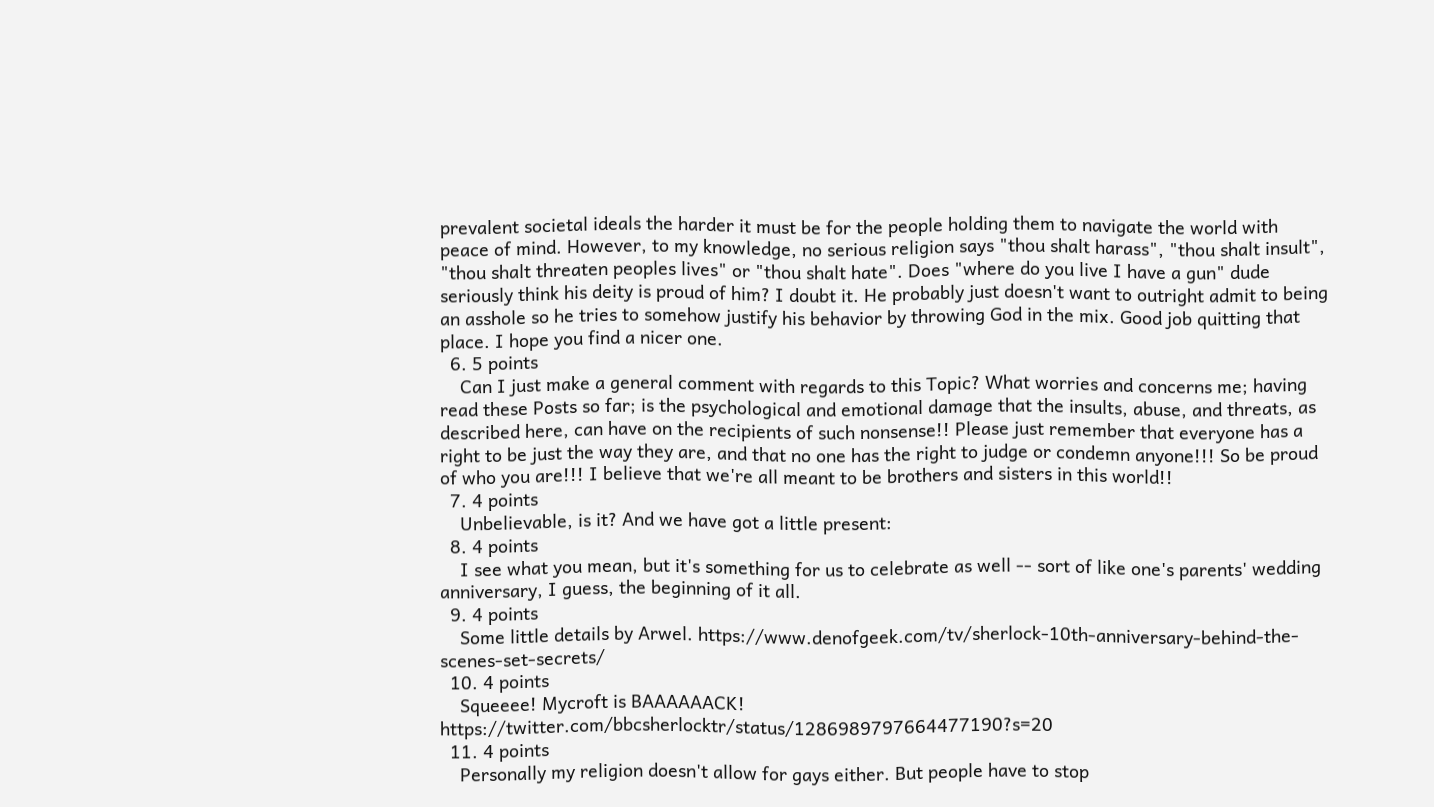prevalent societal ideals the harder it must be for the people holding them to navigate the world with peace of mind. However, to my knowledge, no serious religion says "thou shalt harass", "thou shalt insult", "thou shalt threaten peoples lives" or "thou shalt hate". Does "where do you live I have a gun" dude seriously think his deity is proud of him? I doubt it. He probably just doesn't want to outright admit to being an asshole so he tries to somehow justify his behavior by throwing God in the mix. Good job quitting that place. I hope you find a nicer one.
  6. 5 points
    Can I just make a general comment with regards to this Topic? What worries and concerns me; having read these Posts so far; is the psychological and emotional damage that the insults, abuse, and threats, as described here, can have on the recipients of such nonsense!! Please just remember that everyone has a right to be just the way they are, and that no one has the right to judge or condemn anyone!!! So be proud of who you are!!! I believe that we're all meant to be brothers and sisters in this world!!
  7. 4 points
    Unbelievable, is it? And we have got a little present:
  8. 4 points
    I see what you mean, but it's something for us to celebrate as well -- sort of like one's parents' wedding anniversary, I guess, the beginning of it all.
  9. 4 points
    Some little details by Arwel. https://www.denofgeek.com/tv/sherlock-10th-anniversary-behind-the-scenes-set-secrets/
  10. 4 points
    Squeeee! Mycroft is BAAAAAACK! https://twitter.com/bbcsherlocktr/status/1286989797664477190?s=20
  11. 4 points
    Personally my religion doesn't allow for gays either. But people have to stop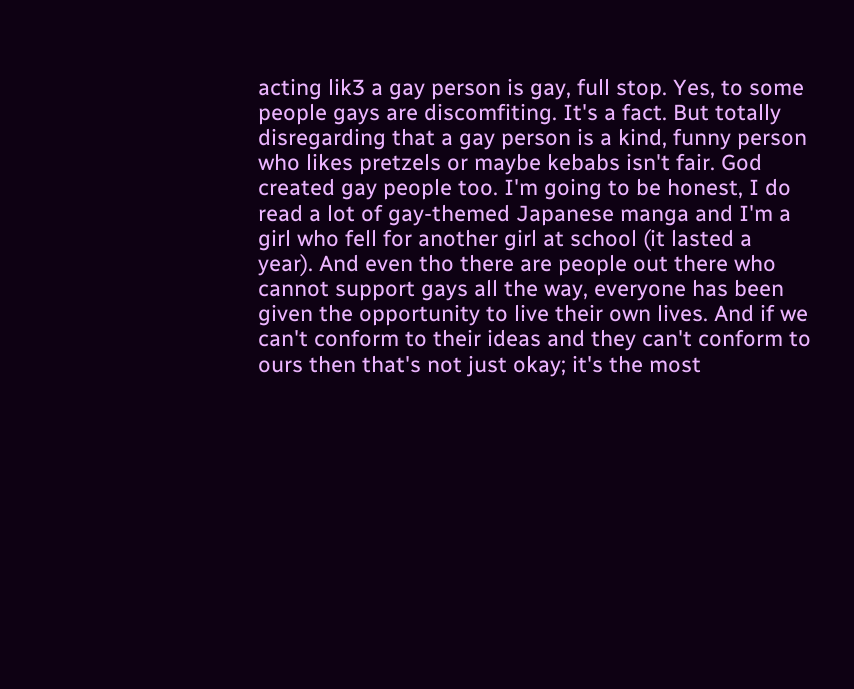acting lik3 a gay person is gay, full stop. Yes, to some people gays are discomfiting. It's a fact. But totally disregarding that a gay person is a kind, funny person who likes pretzels or maybe kebabs isn't fair. God created gay people too. I'm going to be honest, I do read a lot of gay-themed Japanese manga and I'm a girl who fell for another girl at school (it lasted a year). And even tho there are people out there who cannot support gays all the way, everyone has been given the opportunity to live their own lives. And if we can't conform to their ideas and they can't conform to ours then that's not just okay; it's the most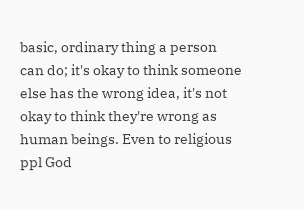basic, ordinary thing a person can do; it's okay to think someone else has the wrong idea, it's not okay to think they're wrong as human beings. Even to religious ppl God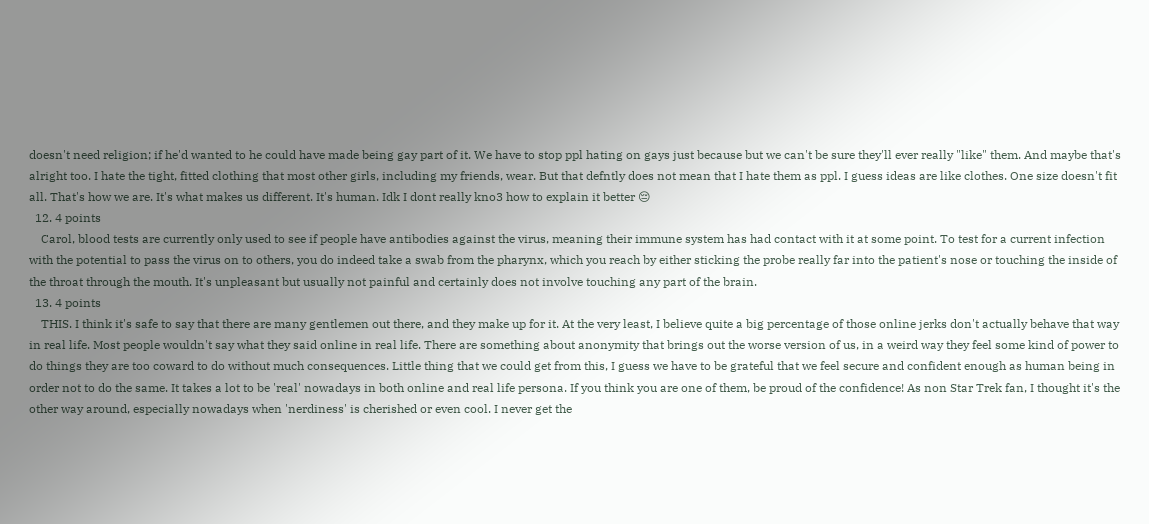doesn't need religion; if he'd wanted to he could have made being gay part of it. We have to stop ppl hating on gays just because but we can't be sure they'll ever really "like" them. And maybe that's alright too. I hate the tight, fitted clothing that most other girls, including my friends, wear. But that defntly does not mean that I hate them as ppl. I guess ideas are like clothes. One size doesn't fit all. That's how we are. It's what makes us different. It's human. Idk I dont really kno3 how to explain it better 😔
  12. 4 points
    Carol, blood tests are currently only used to see if people have antibodies against the virus, meaning their immune system has had contact with it at some point. To test for a current infection with the potential to pass the virus on to others, you do indeed take a swab from the pharynx, which you reach by either sticking the probe really far into the patient's nose or touching the inside of the throat through the mouth. It's unpleasant but usually not painful and certainly does not involve touching any part of the brain.
  13. 4 points
    THIS. I think it's safe to say that there are many gentlemen out there, and they make up for it. At the very least, I believe quite a big percentage of those online jerks don't actually behave that way in real life. Most people wouldn't say what they said online in real life. There are something about anonymity that brings out the worse version of us, in a weird way they feel some kind of power to do things they are too coward to do without much consequences. Little thing that we could get from this, I guess we have to be grateful that we feel secure and confident enough as human being in order not to do the same. It takes a lot to be 'real' nowadays in both online and real life persona. If you think you are one of them, be proud of the confidence! As non Star Trek fan, I thought it's the other way around, especially nowadays when 'nerdiness' is cherished or even cool. I never get the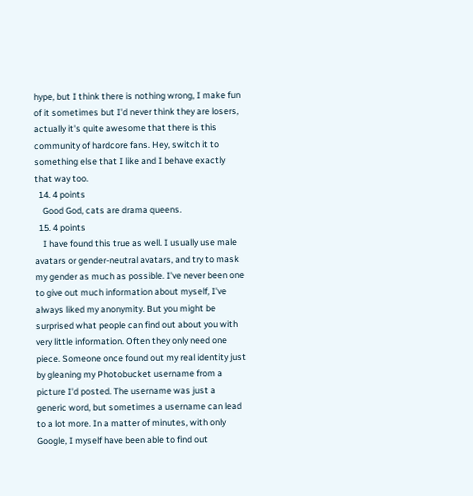hype, but I think there is nothing wrong, I make fun of it sometimes but I'd never think they are losers, actually it's quite awesome that there is this community of hardcore fans. Hey, switch it to something else that I like and I behave exactly that way too.
  14. 4 points
    Good God, cats are drama queens.
  15. 4 points
    I have found this true as well. I usually use male avatars or gender-neutral avatars, and try to mask my gender as much as possible. I've never been one to give out much information about myself, I've always liked my anonymity. But you might be surprised what people can find out about you with very little information. Often they only need one piece. Someone once found out my real identity just by gleaning my Photobucket username from a picture I'd posted. The username was just a generic word, but sometimes a username can lead to a lot more. In a matter of minutes, with only Google, I myself have been able to find out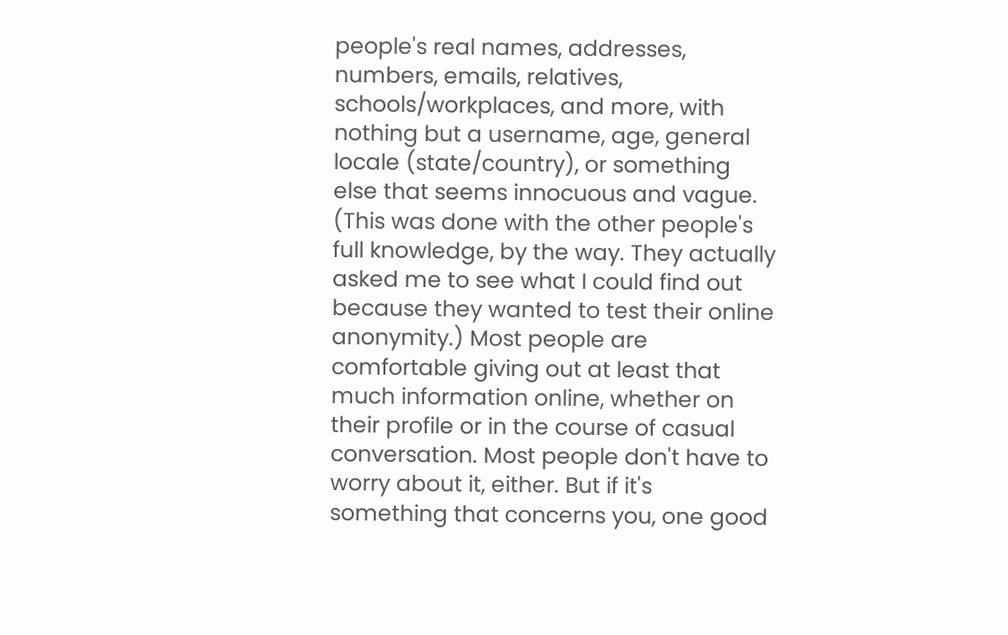people's real names, addresses, numbers, emails, relatives, schools/workplaces, and more, with nothing but a username, age, general locale (state/country), or something else that seems innocuous and vague. (This was done with the other people's full knowledge, by the way. They actually asked me to see what I could find out because they wanted to test their online anonymity.) Most people are comfortable giving out at least that much information online, whether on their profile or in the course of casual conversation. Most people don't have to worry about it, either. But if it's something that concerns you, one good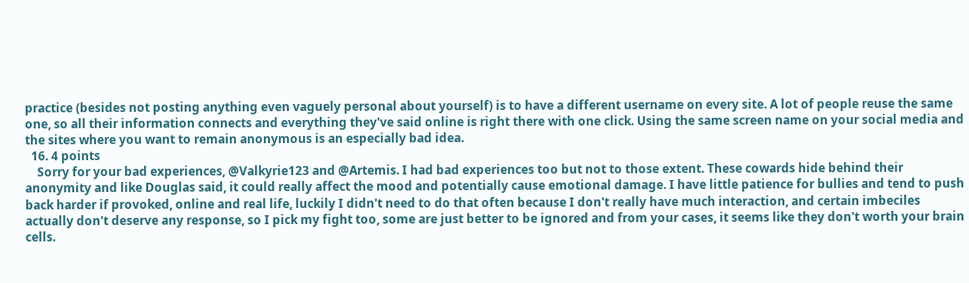practice (besides not posting anything even vaguely personal about yourself) is to have a different username on every site. A lot of people reuse the same one, so all their information connects and everything they've said online is right there with one click. Using the same screen name on your social media and the sites where you want to remain anonymous is an especially bad idea.
  16. 4 points
    Sorry for your bad experiences, @Valkyrie123 and @Artemis. I had bad experiences too but not to those extent. These cowards hide behind their anonymity and like Douglas said, it could really affect the mood and potentially cause emotional damage. I have little patience for bullies and tend to push back harder if provoked, online and real life, luckily I didn't need to do that often because I don't really have much interaction, and certain imbeciles actually don't deserve any response, so I pick my fight too, some are just better to be ignored and from your cases, it seems like they don't worth your brain cells.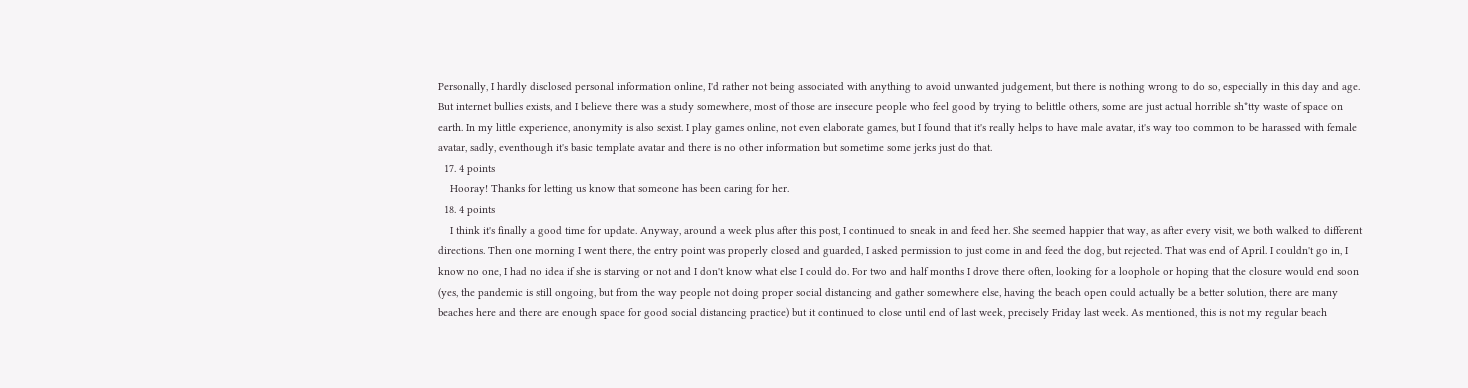Personally, I hardly disclosed personal information online, I'd rather not being associated with anything to avoid unwanted judgement, but there is nothing wrong to do so, especially in this day and age. But internet bullies exists, and I believe there was a study somewhere, most of those are insecure people who feel good by trying to belittle others, some are just actual horrible sh*tty waste of space on earth. In my little experience, anonymity is also sexist. I play games online, not even elaborate games, but I found that it's really helps to have male avatar, it's way too common to be harassed with female avatar, sadly, eventhough it's basic template avatar and there is no other information but sometime some jerks just do that.
  17. 4 points
    Hooray! Thanks for letting us know that someone has been caring for her.
  18. 4 points
    I think it's finally a good time for update. Anyway, around a week plus after this post, I continued to sneak in and feed her. She seemed happier that way, as after every visit, we both walked to different directions. Then one morning I went there, the entry point was properly closed and guarded, I asked permission to just come in and feed the dog, but rejected. That was end of April. I couldn't go in, I know no one, I had no idea if she is starving or not and I don't know what else I could do. For two and half months I drove there often, looking for a loophole or hoping that the closure would end soon (yes, the pandemic is still ongoing, but from the way people not doing proper social distancing and gather somewhere else, having the beach open could actually be a better solution, there are many beaches here and there are enough space for good social distancing practice) but it continued to close until end of last week, precisely Friday last week. As mentioned, this is not my regular beach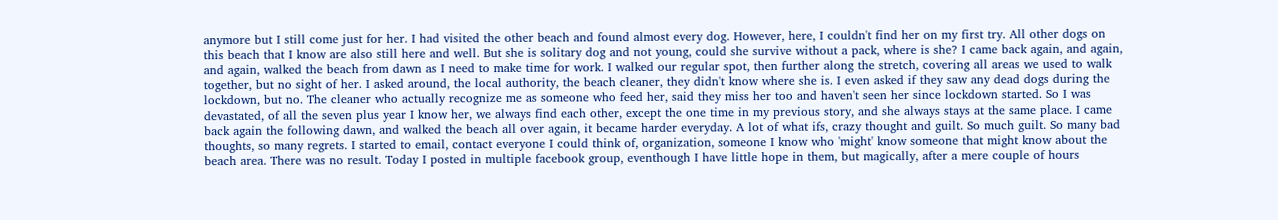anymore but I still come just for her. I had visited the other beach and found almost every dog. However, here, I couldn't find her on my first try. All other dogs on this beach that I know are also still here and well. But she is solitary dog and not young, could she survive without a pack, where is she? I came back again, and again, and again, walked the beach from dawn as I need to make time for work. I walked our regular spot, then further along the stretch, covering all areas we used to walk together, but no sight of her. I asked around, the local authority, the beach cleaner, they didn't know where she is. I even asked if they saw any dead dogs during the lockdown, but no. The cleaner who actually recognize me as someone who feed her, said they miss her too and haven't seen her since lockdown started. So I was devastated, of all the seven plus year I know her, we always find each other, except the one time in my previous story, and she always stays at the same place. I came back again the following dawn, and walked the beach all over again, it became harder everyday. A lot of what ifs, crazy thought and guilt. So much guilt. So many bad thoughts, so many regrets. I started to email, contact everyone I could think of, organization, someone I know who 'might' know someone that might know about the beach area. There was no result. Today I posted in multiple facebook group, eventhough I have little hope in them, but magically, after a mere couple of hours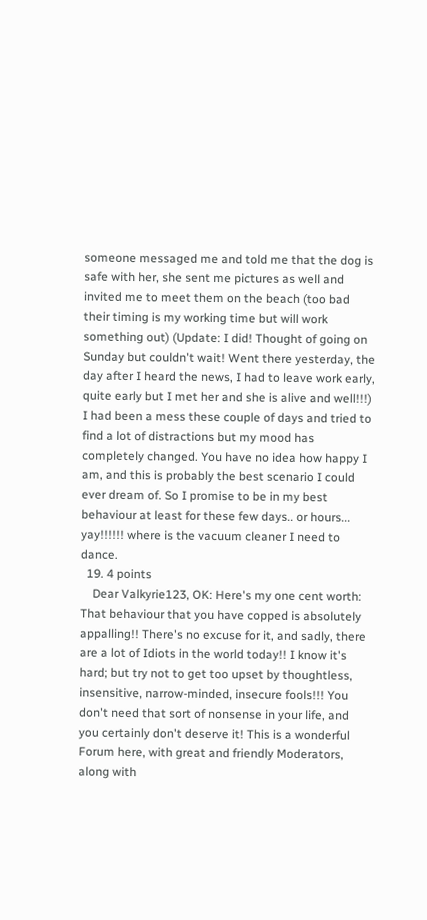someone messaged me and told me that the dog is safe with her, she sent me pictures as well and invited me to meet them on the beach (too bad their timing is my working time but will work something out) (Update: I did! Thought of going on Sunday but couldn't wait! Went there yesterday, the day after I heard the news, I had to leave work early, quite early but I met her and she is alive and well!!!) I had been a mess these couple of days and tried to find a lot of distractions but my mood has completely changed. You have no idea how happy I am, and this is probably the best scenario I could ever dream of. So I promise to be in my best behaviour at least for these few days.. or hours... yay!!!!!! where is the vacuum cleaner I need to dance.
  19. 4 points
    Dear Valkyrie123, OK: Here's my one cent worth: That behaviour that you have copped is absolutely appalling!! There's no excuse for it, and sadly, there are a lot of Idiots in the world today!! I know it's hard; but try not to get too upset by thoughtless, insensitive, narrow-minded, insecure fools!!! You don't need that sort of nonsense in your life, and you certainly don't deserve it! This is a wonderful Forum here, with great and friendly Moderators, along with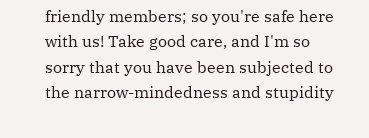friendly members; so you're safe here with us! Take good care, and I'm so sorry that you have been subjected to the narrow-mindedness and stupidity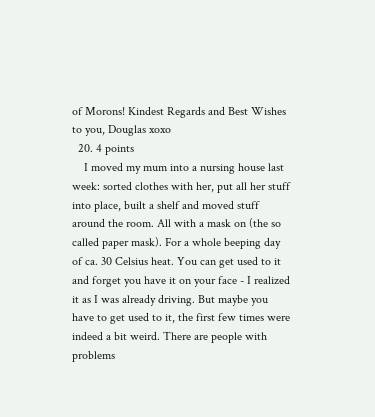of Morons! Kindest Regards and Best Wishes to you, Douglas xoxo
  20. 4 points
    I moved my mum into a nursing house last week: sorted clothes with her, put all her stuff into place, built a shelf and moved stuff around the room. All with a mask on (the so called paper mask). For a whole beeping day of ca. 30 Celsius heat. You can get used to it and forget you have it on your face - I realized it as I was already driving. But maybe you have to get used to it, the first few times were indeed a bit weird. There are people with problems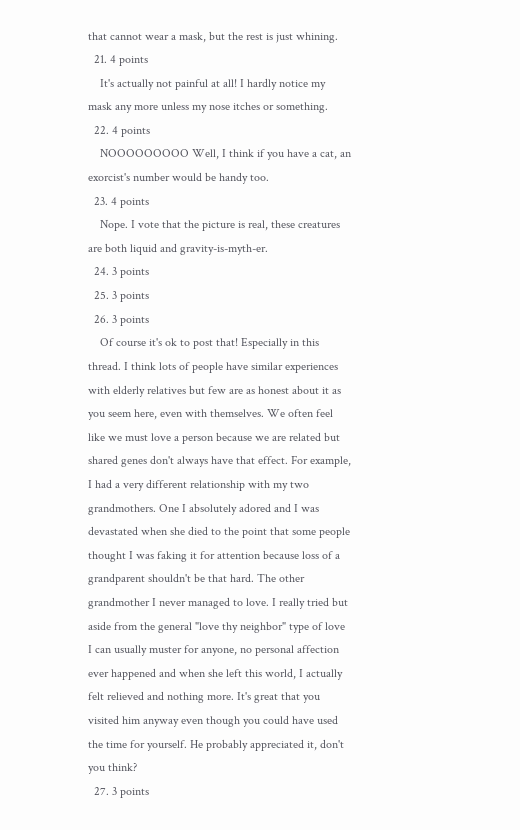that cannot wear a mask, but the rest is just whining.
  21. 4 points
    It's actually not painful at all! I hardly notice my mask any more unless my nose itches or something.
  22. 4 points
    NOOOOOOOOO Well, I think if you have a cat, an exorcist's number would be handy too.
  23. 4 points
    Nope. I vote that the picture is real, these creatures are both liquid and gravity-is-myth-er.
  24. 3 points
  25. 3 points
  26. 3 points
    Of course it's ok to post that! Especially in this thread. I think lots of people have similar experiences with elderly relatives but few are as honest about it as you seem here, even with themselves. We often feel like we must love a person because we are related but shared genes don't always have that effect. For example, I had a very different relationship with my two grandmothers. One I absolutely adored and I was devastated when she died to the point that some people thought I was faking it for attention because loss of a grandparent shouldn't be that hard. The other grandmother I never managed to love. I really tried but aside from the general "love thy neighbor" type of love I can usually muster for anyone, no personal affection ever happened and when she left this world, I actually felt relieved and nothing more. It's great that you visited him anyway even though you could have used the time for yourself. He probably appreciated it, don't you think?
  27. 3 points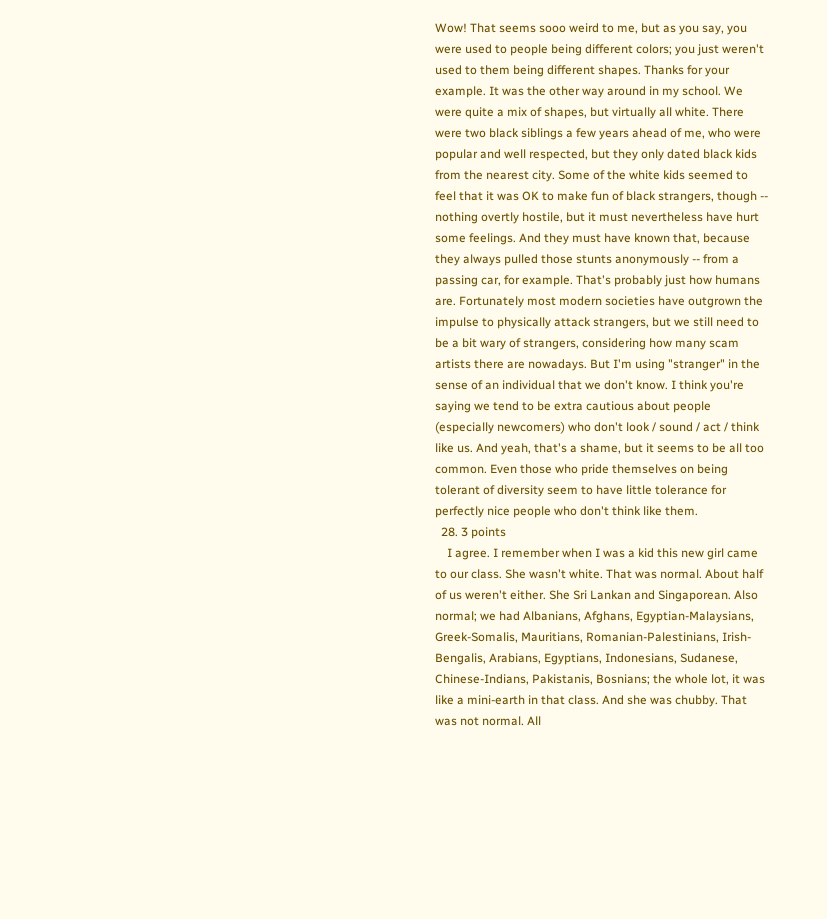Wow! That seems sooo weird to me, but as you say, you were used to people being different colors; you just weren't used to them being different shapes. Thanks for your example. It was the other way around in my school. We were quite a mix of shapes, but virtually all white. There were two black siblings a few years ahead of me, who were popular and well respected, but they only dated black kids from the nearest city. Some of the white kids seemed to feel that it was OK to make fun of black strangers, though -- nothing overtly hostile, but it must nevertheless have hurt some feelings. And they must have known that, because they always pulled those stunts anonymously -- from a passing car, for example. That's probably just how humans are. Fortunately most modern societies have outgrown the impulse to physically attack strangers, but we still need to be a bit wary of strangers, considering how many scam artists there are nowadays. But I'm using "stranger" in the sense of an individual that we don't know. I think you're saying we tend to be extra cautious about people (especially newcomers) who don't look / sound / act / think like us. And yeah, that's a shame, but it seems to be all too common. Even those who pride themselves on being tolerant of diversity seem to have little tolerance for perfectly nice people who don't think like them.
  28. 3 points
    I agree. I remember when I was a kid this new girl came to our class. She wasn't white. That was normal. About half of us weren't either. She Sri Lankan and Singaporean. Also normal; we had Albanians, Afghans, Egyptian-Malaysians, Greek-Somalis, Mauritians, Romanian-Palestinians, Irish-Bengalis, Arabians, Egyptians, Indonesians, Sudanese, Chinese-Indians, Pakistanis, Bosnians; the whole lot, it was like a mini-earth in that class. And she was chubby. That was not normal. All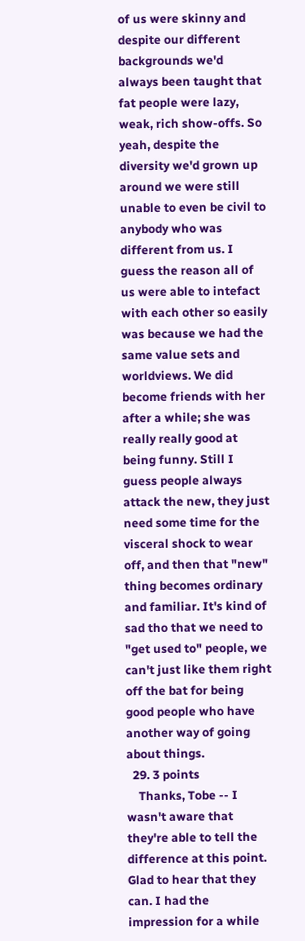of us were skinny and despite our different backgrounds we'd always been taught that fat people were lazy, weak, rich show-offs. So yeah, despite the diversity we'd grown up around we were still unable to even be civil to anybody who was different from us. I guess the reason all of us were able to intefact with each other so easily was because we had the same value sets and worldviews. We did become friends with her after a while; she was really really good at being funny. Still I guess people always attack the new, they just need some time for the visceral shock to wear off, and then that "new" thing becomes ordinary and familiar. It's kind of sad tho that we need to "get used to" people, we can't just like them right off the bat for being good people who have another way of going about things.
  29. 3 points
    Thanks, Tobe -- I wasn't aware that they're able to tell the difference at this point. Glad to hear that they can. I had the impression for a while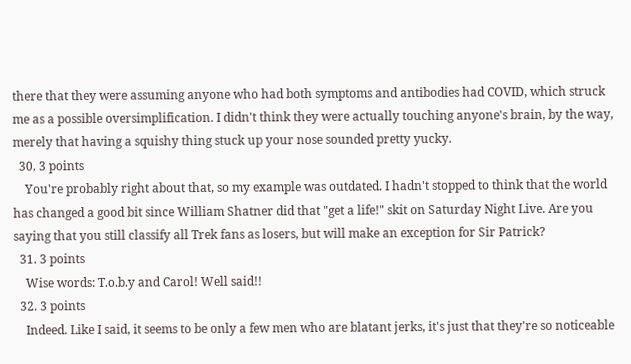there that they were assuming anyone who had both symptoms and antibodies had COVID, which struck me as a possible oversimplification. I didn't think they were actually touching anyone's brain, by the way, merely that having a squishy thing stuck up your nose sounded pretty yucky.
  30. 3 points
    You're probably right about that, so my example was outdated. I hadn't stopped to think that the world has changed a good bit since William Shatner did that "get a life!" skit on Saturday Night Live. Are you saying that you still classify all Trek fans as losers, but will make an exception for Sir Patrick?
  31. 3 points
    Wise words: T.o.b.y and Carol! Well said!!
  32. 3 points
    Indeed. Like I said, it seems to be only a few men who are blatant jerks, it's just that they're so noticeable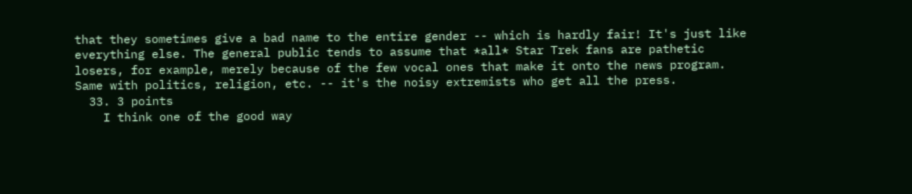that they sometimes give a bad name to the entire gender -- which is hardly fair! It's just like everything else. The general public tends to assume that *all* Star Trek fans are pathetic losers, for example, merely because of the few vocal ones that make it onto the news program. Same with politics, religion, etc. -- it's the noisy extremists who get all the press.
  33. 3 points
    I think one of the good way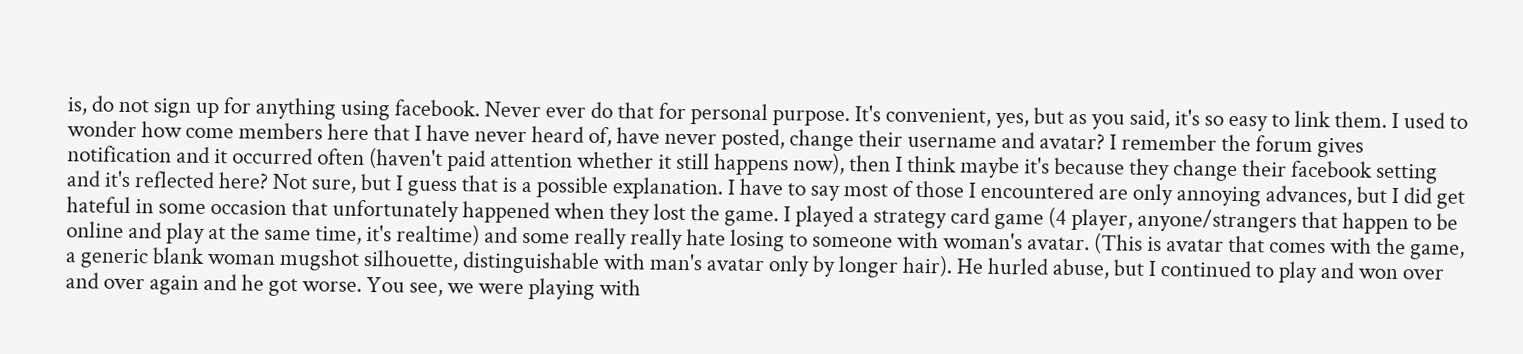is, do not sign up for anything using facebook. Never ever do that for personal purpose. It's convenient, yes, but as you said, it's so easy to link them. I used to wonder how come members here that I have never heard of, have never posted, change their username and avatar? I remember the forum gives notification and it occurred often (haven't paid attention whether it still happens now), then I think maybe it's because they change their facebook setting and it's reflected here? Not sure, but I guess that is a possible explanation. I have to say most of those I encountered are only annoying advances, but I did get hateful in some occasion that unfortunately happened when they lost the game. I played a strategy card game (4 player, anyone/strangers that happen to be online and play at the same time, it's realtime) and some really really hate losing to someone with woman's avatar. (This is avatar that comes with the game, a generic blank woman mugshot silhouette, distinguishable with man's avatar only by longer hair). He hurled abuse, but I continued to play and won over and over again and he got worse. You see, we were playing with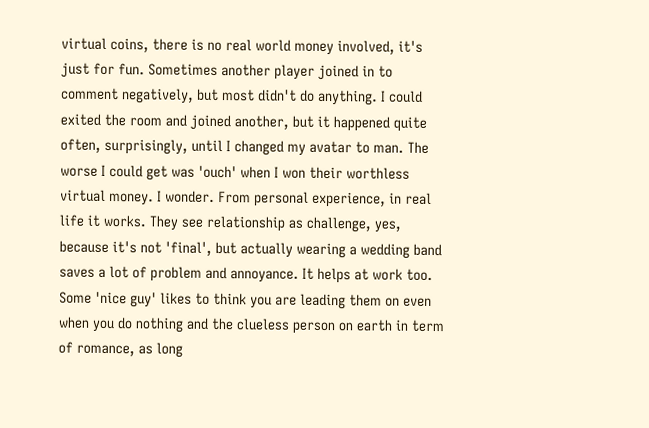virtual coins, there is no real world money involved, it's just for fun. Sometimes another player joined in to comment negatively, but most didn't do anything. I could exited the room and joined another, but it happened quite often, surprisingly, until I changed my avatar to man. The worse I could get was 'ouch' when I won their worthless virtual money. I wonder. From personal experience, in real life it works. They see relationship as challenge, yes, because it's not 'final', but actually wearing a wedding band saves a lot of problem and annoyance. It helps at work too. Some 'nice guy' likes to think you are leading them on even when you do nothing and the clueless person on earth in term of romance, as long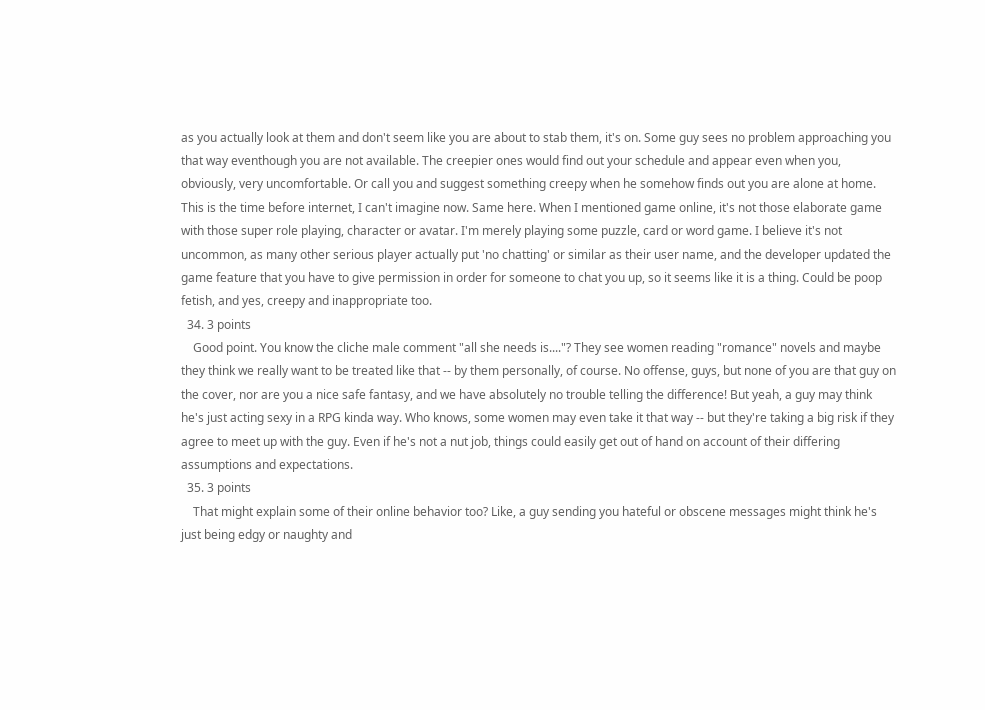as you actually look at them and don't seem like you are about to stab them, it's on. Some guy sees no problem approaching you that way eventhough you are not available. The creepier ones would find out your schedule and appear even when you, obviously, very uncomfortable. Or call you and suggest something creepy when he somehow finds out you are alone at home. This is the time before internet, I can't imagine now. Same here. When I mentioned game online, it's not those elaborate game with those super role playing, character or avatar. I'm merely playing some puzzle, card or word game. I believe it's not uncommon, as many other serious player actually put 'no chatting' or similar as their user name, and the developer updated the game feature that you have to give permission in order for someone to chat you up, so it seems like it is a thing. Could be poop fetish, and yes, creepy and inappropriate too.
  34. 3 points
    Good point. You know the cliche male comment "all she needs is...."? They see women reading "romance" novels and maybe they think we really want to be treated like that -- by them personally, of course. No offense, guys, but none of you are that guy on the cover, nor are you a nice safe fantasy, and we have absolutely no trouble telling the difference! But yeah, a guy may think he's just acting sexy in a RPG kinda way. Who knows, some women may even take it that way -- but they're taking a big risk if they agree to meet up with the guy. Even if he's not a nut job, things could easily get out of hand on account of their differing assumptions and expectations.
  35. 3 points
    That might explain some of their online behavior too? Like, a guy sending you hateful or obscene messages might think he's just being edgy or naughty and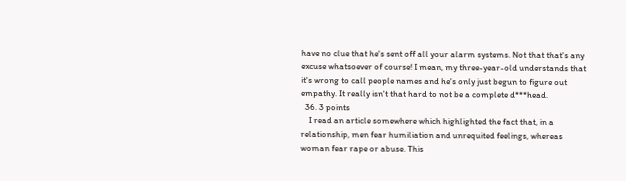have no clue that he's sent off all your alarm systems. Not that that's any excuse whatsoever of course! I mean, my three-year-old understands that it's wrong to call people names and he's only just begun to figure out empathy. It really isn't that hard to not be a complete d***head.
  36. 3 points
    I read an article somewhere which highlighted the fact that, in a relationship, men fear humiliation and unrequited feelings, whereas woman fear rape or abuse. This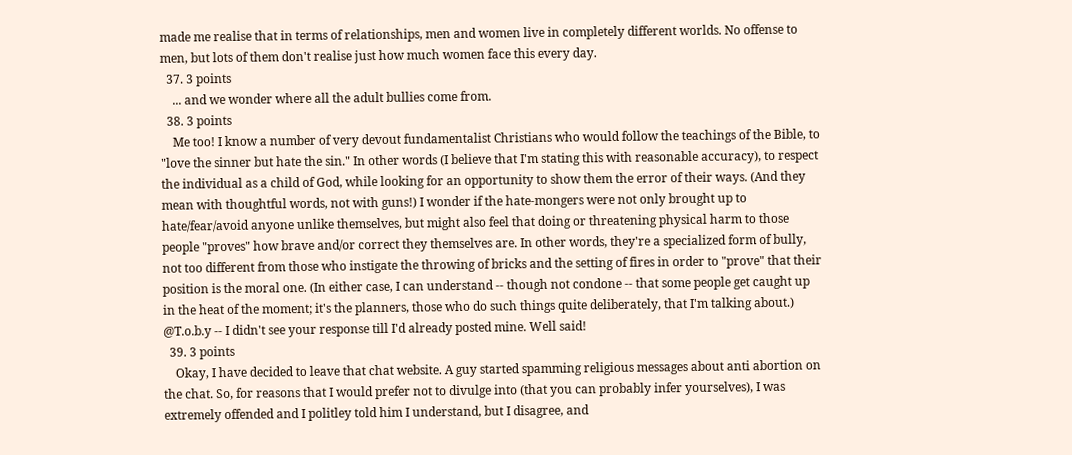made me realise that in terms of relationships, men and women live in completely different worlds. No offense to men, but lots of them don't realise just how much women face this every day.
  37. 3 points
    ... and we wonder where all the adult bullies come from.
  38. 3 points
    Me too! I know a number of very devout fundamentalist Christians who would follow the teachings of the Bible, to "love the sinner but hate the sin." In other words (I believe that I'm stating this with reasonable accuracy), to respect the individual as a child of God, while looking for an opportunity to show them the error of their ways. (And they mean with thoughtful words, not with guns!) I wonder if the hate-mongers were not only brought up to hate/fear/avoid anyone unlike themselves, but might also feel that doing or threatening physical harm to those people "proves" how brave and/or correct they themselves are. In other words, they're a specialized form of bully, not too different from those who instigate the throwing of bricks and the setting of fires in order to "prove" that their position is the moral one. (In either case, I can understand -- though not condone -- that some people get caught up in the heat of the moment; it's the planners, those who do such things quite deliberately, that I'm talking about.) @T.o.b.y -- I didn't see your response till I'd already posted mine. Well said!
  39. 3 points
    Okay, I have decided to leave that chat website. A guy started spamming religious messages about anti abortion on the chat. So, for reasons that I would prefer not to divulge into (that you can probably infer yourselves), I was extremely offended and I politley told him I understand, but I disagree, and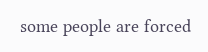some people are forced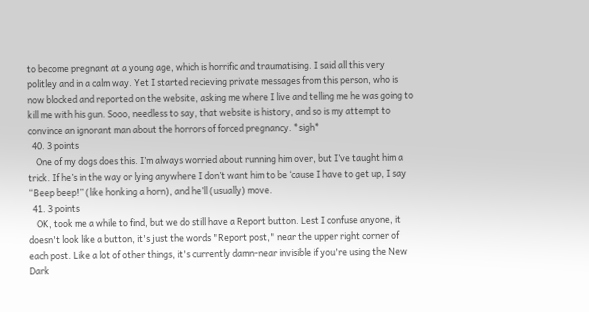to become pregnant at a young age, which is horrific and traumatising. I said all this very politley and in a calm way. Yet I started recieving private messages from this person, who is now blocked and reported on the website, asking me where I live and telling me he was going to kill me with his gun. Sooo, needless to say, that website is history, and so is my attempt to convince an ignorant man about the horrors of forced pregnancy. *sigh*
  40. 3 points
    One of my dogs does this. I’m always worried about running him over, but I’ve taught him a trick. If he’s in the way or lying anywhere I don’t want him to be ‘cause I have to get up, I say “Beep beep!” (like honking a horn), and he’ll (usually) move.
  41. 3 points
    OK, took me a while to find, but we do still have a Report button. Lest I confuse anyone, it doesn't look like a button, it's just the words "Report post," near the upper right corner of each post. Like a lot of other things, it's currently damn-near invisible if you're using the New Dark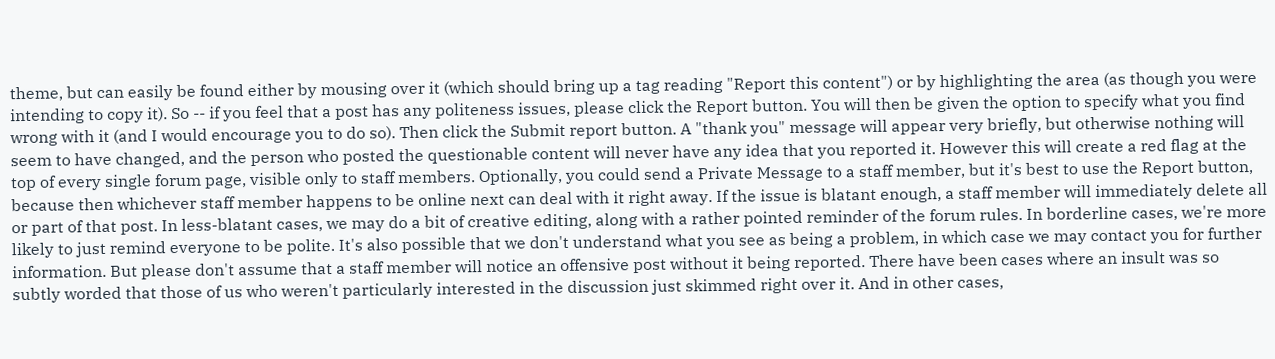theme, but can easily be found either by mousing over it (which should bring up a tag reading "Report this content") or by highlighting the area (as though you were intending to copy it). So -- if you feel that a post has any politeness issues, please click the Report button. You will then be given the option to specify what you find wrong with it (and I would encourage you to do so). Then click the Submit report button. A "thank you" message will appear very briefly, but otherwise nothing will seem to have changed, and the person who posted the questionable content will never have any idea that you reported it. However this will create a red flag at the top of every single forum page, visible only to staff members. Optionally, you could send a Private Message to a staff member, but it's best to use the Report button, because then whichever staff member happens to be online next can deal with it right away. If the issue is blatant enough, a staff member will immediately delete all or part of that post. In less-blatant cases, we may do a bit of creative editing, along with a rather pointed reminder of the forum rules. In borderline cases, we're more likely to just remind everyone to be polite. It's also possible that we don't understand what you see as being a problem, in which case we may contact you for further information. But please don't assume that a staff member will notice an offensive post without it being reported. There have been cases where an insult was so subtly worded that those of us who weren't particularly interested in the discussion just skimmed right over it. And in other cases,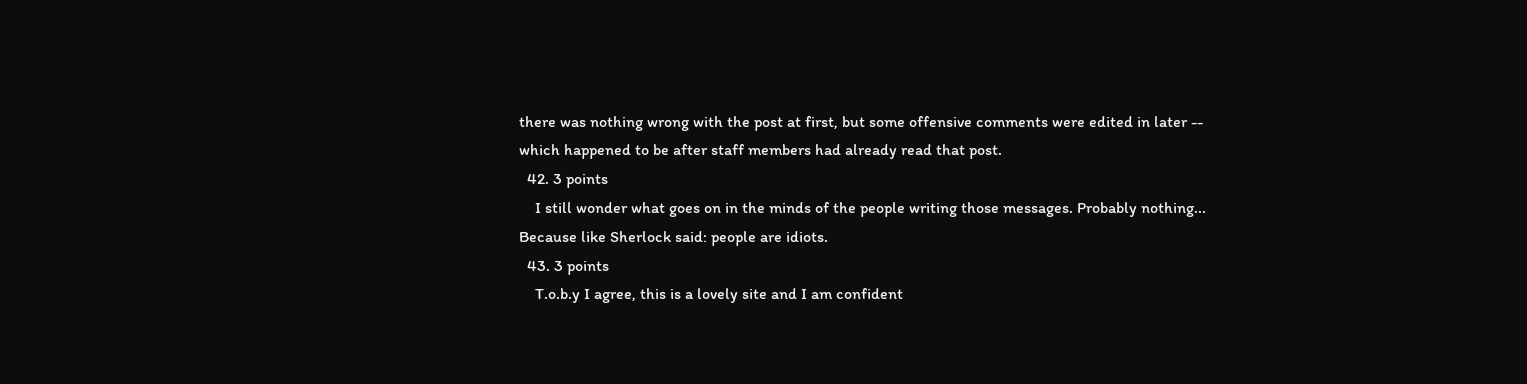there was nothing wrong with the post at first, but some offensive comments were edited in later -- which happened to be after staff members had already read that post.
  42. 3 points
    I still wonder what goes on in the minds of the people writing those messages. Probably nothing... Because like Sherlock said: people are idiots.
  43. 3 points
    T.o.b.y I agree, this is a lovely site and I am confident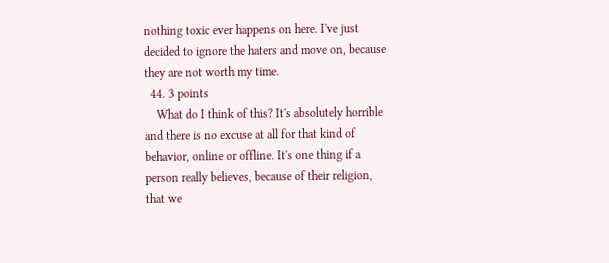nothing toxic ever happens on here. I've just decided to ignore the haters and move on, because they are not worth my time.
  44. 3 points
    What do I think of this? It's absolutely horrible and there is no excuse at all for that kind of behavior, online or offline. It's one thing if a person really believes, because of their religion, that we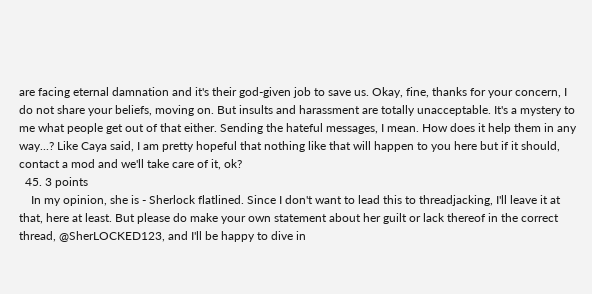are facing eternal damnation and it's their god-given job to save us. Okay, fine, thanks for your concern, I do not share your beliefs, moving on. But insults and harassment are totally unacceptable. It's a mystery to me what people get out of that either. Sending the hateful messages, I mean. How does it help them in any way...? Like Caya said, I am pretty hopeful that nothing like that will happen to you here but if it should, contact a mod and we'll take care of it, ok?
  45. 3 points
    In my opinion, she is - Sherlock flatlined. Since I don't want to lead this to threadjacking, I'll leave it at that, here at least. But please do make your own statement about her guilt or lack thereof in the correct thread, @SherLOCKED123, and I'll be happy to dive in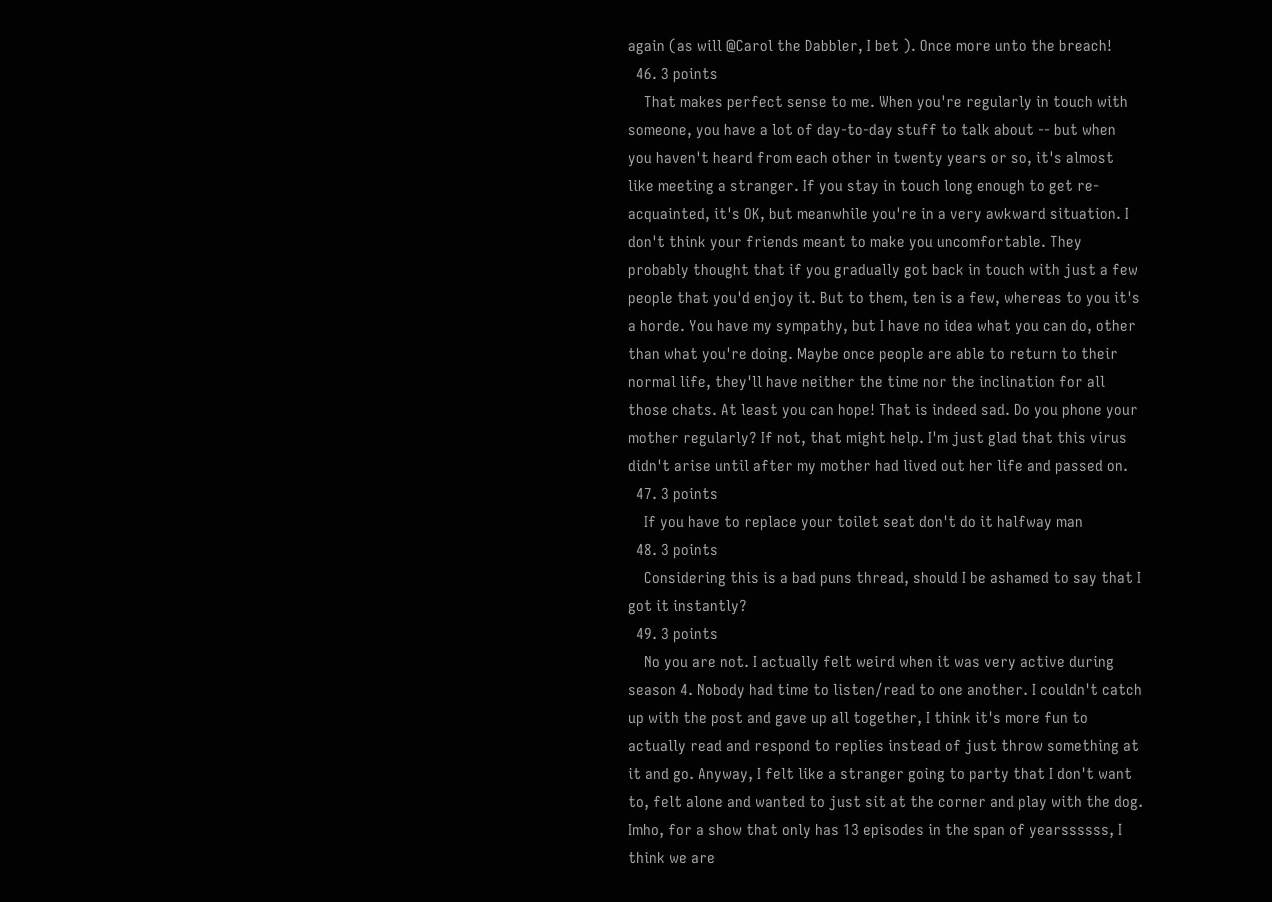again (as will @Carol the Dabbler, I bet ). Once more unto the breach!
  46. 3 points
    That makes perfect sense to me. When you're regularly in touch with someone, you have a lot of day-to-day stuff to talk about -- but when you haven't heard from each other in twenty years or so, it's almost like meeting a stranger. If you stay in touch long enough to get re-acquainted, it's OK, but meanwhile you're in a very awkward situation. I don't think your friends meant to make you uncomfortable. They probably thought that if you gradually got back in touch with just a few people that you'd enjoy it. But to them, ten is a few, whereas to you it's a horde. You have my sympathy, but I have no idea what you can do, other than what you're doing. Maybe once people are able to return to their normal life, they'll have neither the time nor the inclination for all those chats. At least you can hope! That is indeed sad. Do you phone your mother regularly? If not, that might help. I'm just glad that this virus didn't arise until after my mother had lived out her life and passed on.
  47. 3 points
    If you have to replace your toilet seat don't do it halfway man
  48. 3 points
    Considering this is a bad puns thread, should I be ashamed to say that I got it instantly?
  49. 3 points
    No you are not. I actually felt weird when it was very active during season 4. Nobody had time to listen/read to one another. I couldn't catch up with the post and gave up all together, I think it's more fun to actually read and respond to replies instead of just throw something at it and go. Anyway, I felt like a stranger going to party that I don't want to, felt alone and wanted to just sit at the corner and play with the dog. Imho, for a show that only has 13 episodes in the span of yearssssss, I think we are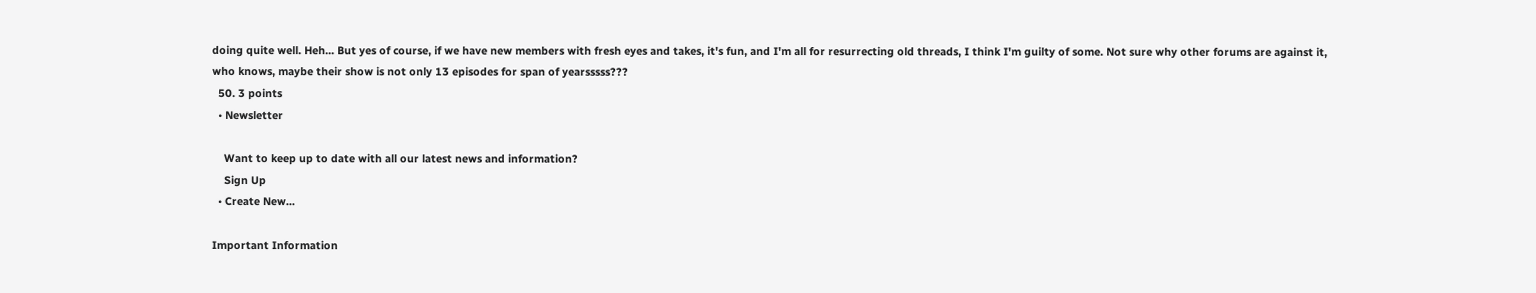doing quite well. Heh... But yes of course, if we have new members with fresh eyes and takes, it's fun, and I'm all for resurrecting old threads, I think I'm guilty of some. Not sure why other forums are against it, who knows, maybe their show is not only 13 episodes for span of yearsssss???
  50. 3 points
  • Newsletter

    Want to keep up to date with all our latest news and information?
    Sign Up
  • Create New...

Important Information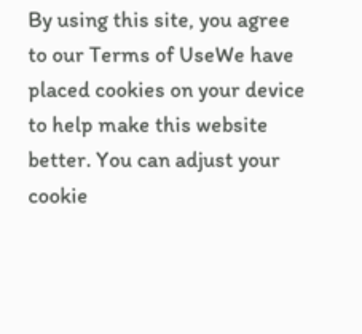By using this site, you agree to our Terms of UseWe have placed cookies on your device to help make this website better. You can adjust your cookie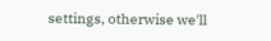settings, otherwise we'll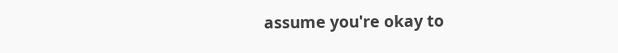assume you're okay to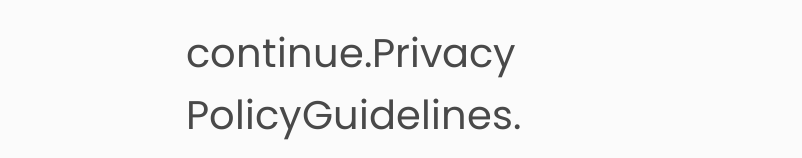continue.Privacy PolicyGuidelines.